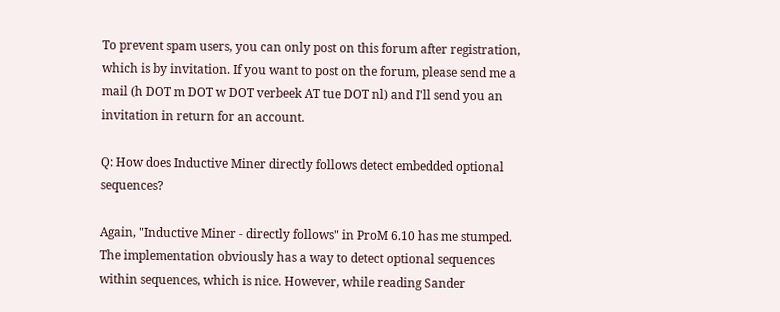To prevent spam users, you can only post on this forum after registration, which is by invitation. If you want to post on the forum, please send me a mail (h DOT m DOT w DOT verbeek AT tue DOT nl) and I'll send you an invitation in return for an account.

Q: How does Inductive Miner directly follows detect embedded optional sequences?

Again, "Inductive Miner - directly follows" in ProM 6.10 has me stumped. The implementation obviously has a way to detect optional sequences within sequences, which is nice. However, while reading Sander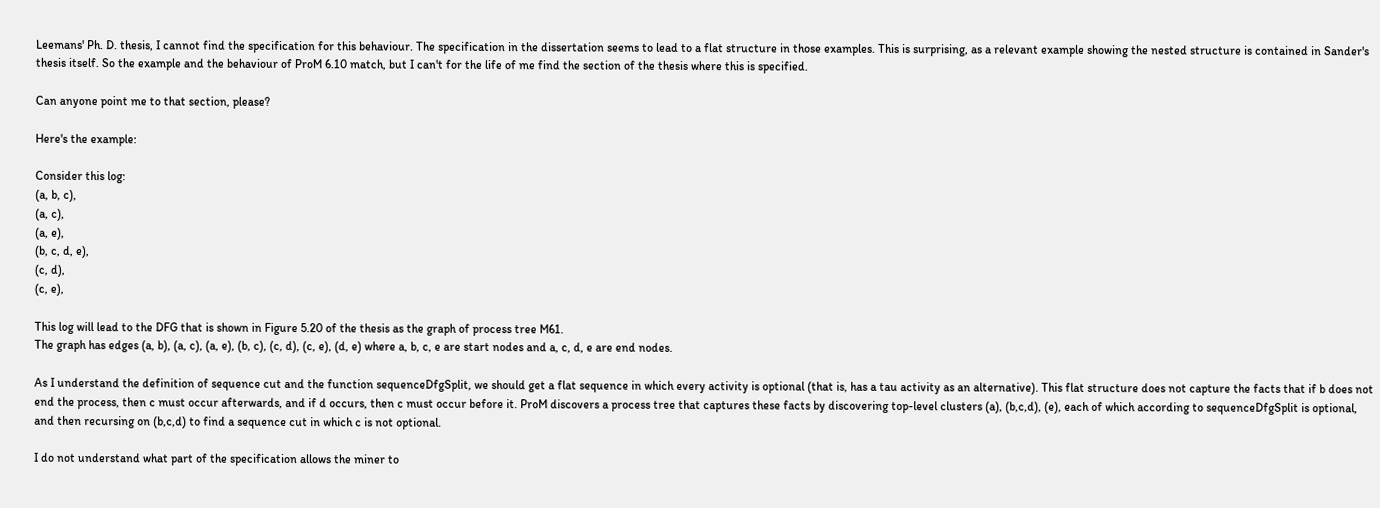Leemans' Ph. D. thesis, I cannot find the specification for this behaviour. The specification in the dissertation seems to lead to a flat structure in those examples. This is surprising, as a relevant example showing the nested structure is contained in Sander's thesis itself. So the example and the behaviour of ProM 6.10 match, but I can't for the life of me find the section of the thesis where this is specified.

Can anyone point me to that section, please?

Here's the example:

Consider this log:
(a, b, c),
(a, c),
(a, e),
(b, c, d, e),
(c, d),
(c, e),

This log will lead to the DFG that is shown in Figure 5.20 of the thesis as the graph of process tree M61.
The graph has edges (a, b), (a, c), (a, e), (b, c), (c, d), (c, e), (d, e) where a, b, c, e are start nodes and a, c, d, e are end nodes.

As I understand the definition of sequence cut and the function sequenceDfgSplit, we should get a flat sequence in which every activity is optional (that is, has a tau activity as an alternative). This flat structure does not capture the facts that if b does not end the process, then c must occur afterwards, and if d occurs, then c must occur before it. ProM discovers a process tree that captures these facts by discovering top-level clusters (a), (b,c,d), (e), each of which according to sequenceDfgSplit is optional, and then recursing on (b,c,d) to find a sequence cut in which c is not optional.

I do not understand what part of the specification allows the miner to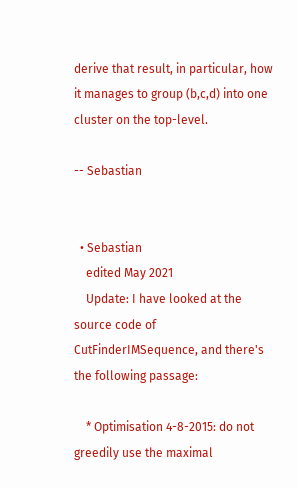derive that result, in particular, how it manages to group (b,c,d) into one cluster on the top-level.

-- Sebastian


  • Sebastian
    edited May 2021
    Update: I have looked at the source code of CutFinderIMSequence, and there's the following passage:

    * Optimisation 4-8-2015: do not greedily use the maximal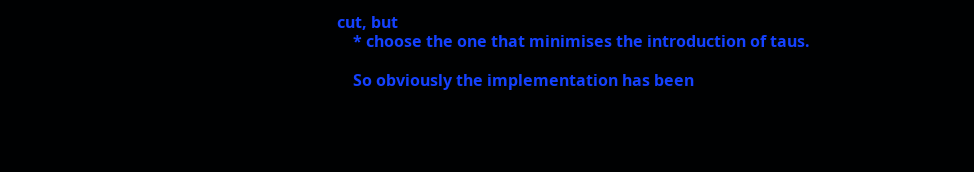cut, but
    * choose the one that minimises the introduction of taus.

    So obviously the implementation has been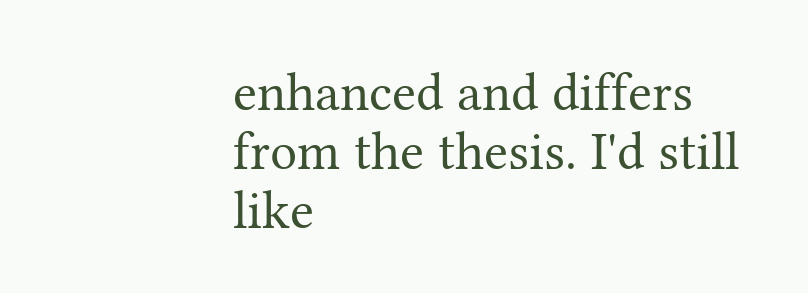enhanced and differs from the thesis. I'd still like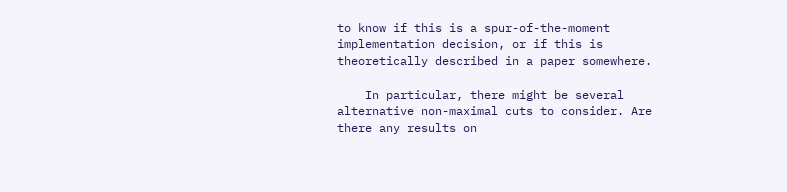to know if this is a spur-of-the-moment implementation decision, or if this is theoretically described in a paper somewhere.

    In particular, there might be several alternative non-maximal cuts to consider. Are there any results on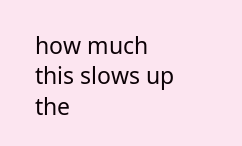how much this slows up the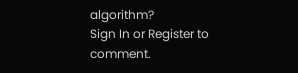algorithm?
Sign In or Register to comment.